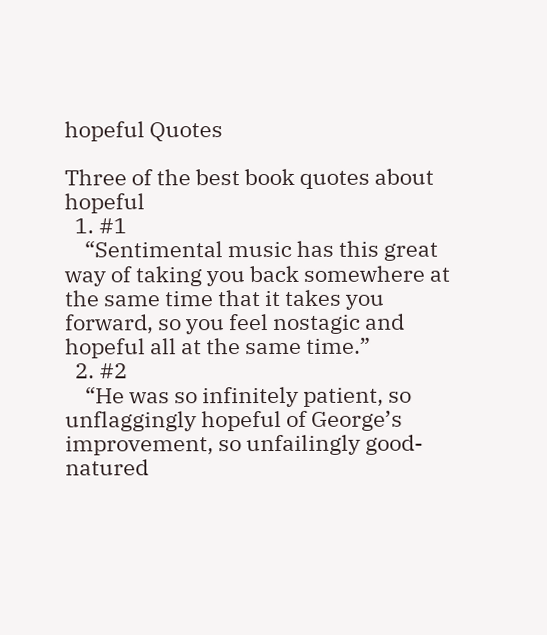hopeful Quotes

Three of the best book quotes about hopeful
  1. #1
    “Sentimental music has this great way of taking you back somewhere at the same time that it takes you forward, so you feel nostagic and hopeful all at the same time.”
  2. #2
    “He was so infinitely patient, so unflaggingly hopeful of George’s improvement, so unfailingly good-natured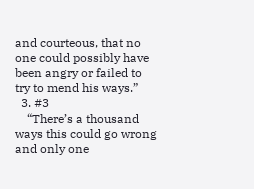and courteous, that no one could possibly have been angry or failed to try to mend his ways.”
  3. #3
    “There’s a thousand ways this could go wrong and only one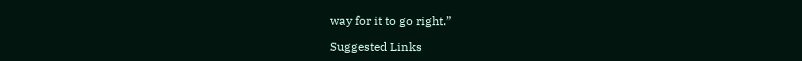way for it to go right.”

Suggested Links